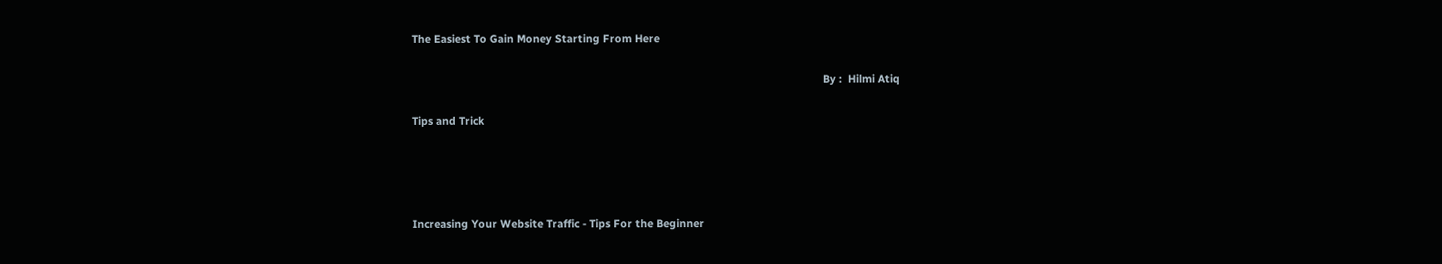The Easiest To Gain Money Starting From Here

                                                                                                                                         By :  Hilmi Atiq

Tips and Trick




Increasing Your Website Traffic - Tips For the Beginner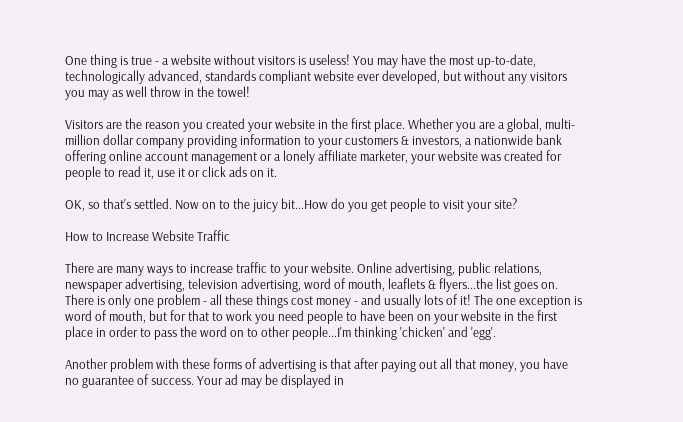One thing is true - a website without visitors is useless! You may have the most up-to-date, technologically advanced, standards compliant website ever developed, but without any visitors you may as well throw in the towel!

Visitors are the reason you created your website in the first place. Whether you are a global, multi-million dollar company providing information to your customers & investors, a nationwide bank offering online account management or a lonely affiliate marketer, your website was created for people to read it, use it or click ads on it.

OK, so that's settled. Now on to the juicy bit...How do you get people to visit your site?

How to Increase Website Traffic

There are many ways to increase traffic to your website. Online advertising, public relations, newspaper advertising, television advertising, word of mouth, leaflets & flyers...the list goes on. There is only one problem - all these things cost money - and usually lots of it! The one exception is word of mouth, but for that to work you need people to have been on your website in the first place in order to pass the word on to other people...I'm thinking 'chicken' and 'egg'.

Another problem with these forms of advertising is that after paying out all that money, you have no guarantee of success. Your ad may be displayed in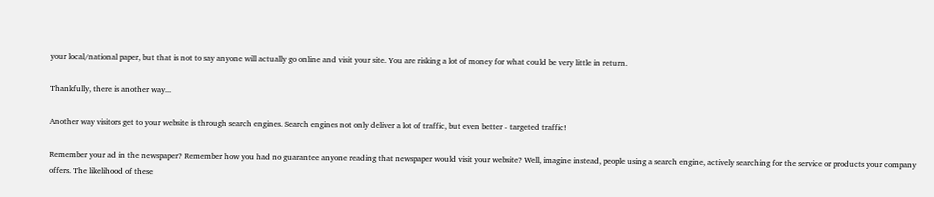your local/national paper, but that is not to say anyone will actually go online and visit your site. You are risking a lot of money for what could be very little in return.

Thankfully, there is another way...

Another way visitors get to your website is through search engines. Search engines not only deliver a lot of traffic, but even better - targeted traffic!

Remember your ad in the newspaper? Remember how you had no guarantee anyone reading that newspaper would visit your website? Well, imagine instead, people using a search engine, actively searching for the service or products your company offers. The likelihood of these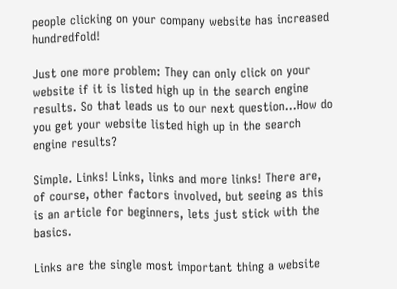people clicking on your company website has increased hundredfold!

Just one more problem: They can only click on your website if it is listed high up in the search engine results. So that leads us to our next question...How do you get your website listed high up in the search engine results?

Simple. Links! Links, links and more links! There are, of course, other factors involved, but seeing as this is an article for beginners, lets just stick with the basics.

Links are the single most important thing a website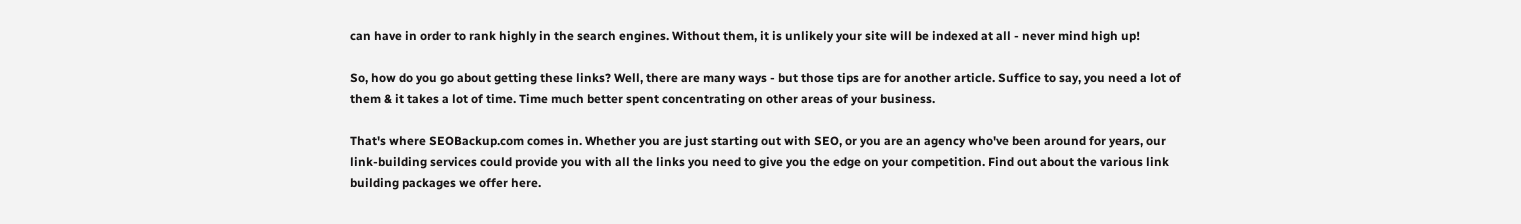can have in order to rank highly in the search engines. Without them, it is unlikely your site will be indexed at all - never mind high up!

So, how do you go about getting these links? Well, there are many ways - but those tips are for another article. Suffice to say, you need a lot of them & it takes a lot of time. Time much better spent concentrating on other areas of your business.

That's where SEOBackup.com comes in. Whether you are just starting out with SEO, or you are an agency who've been around for years, our link-building services could provide you with all the links you need to give you the edge on your competition. Find out about the various link building packages we offer here.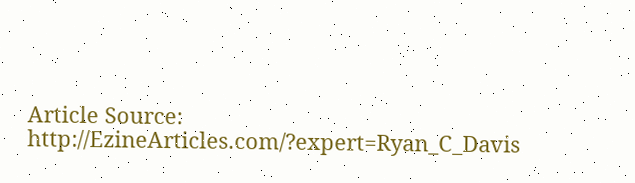Article Source: http://EzineArticles.com/?expert=Ryan_C_Davis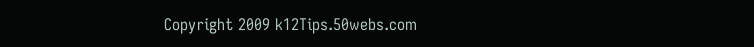Copyright 2009 k12Tips.50webs.com